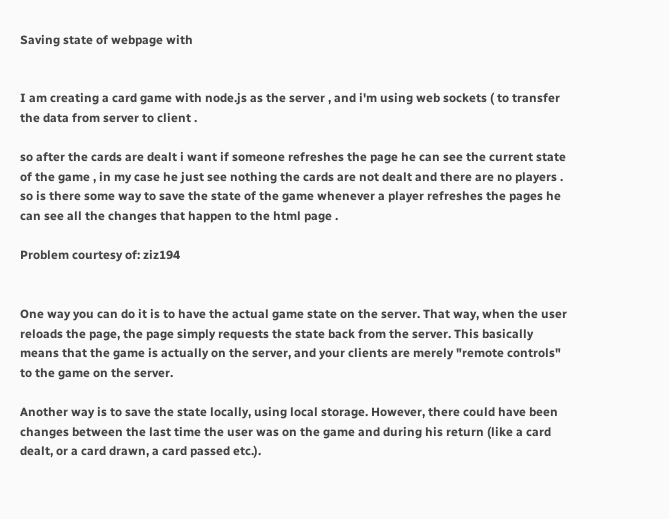Saving state of webpage with


I am creating a card game with node.js as the server , and i'm using web sockets ( to transfer the data from server to client .

so after the cards are dealt i want if someone refreshes the page he can see the current state of the game , in my case he just see nothing the cards are not dealt and there are no players . so is there some way to save the state of the game whenever a player refreshes the pages he can see all the changes that happen to the html page .

Problem courtesy of: ziz194


One way you can do it is to have the actual game state on the server. That way, when the user reloads the page, the page simply requests the state back from the server. This basically means that the game is actually on the server, and your clients are merely "remote controls" to the game on the server.

Another way is to save the state locally, using local storage. However, there could have been changes between the last time the user was on the game and during his return (like a card dealt, or a card drawn, a card passed etc.).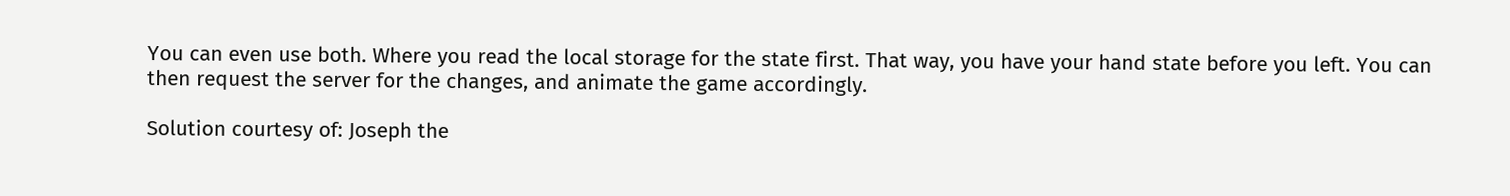You can even use both. Where you read the local storage for the state first. That way, you have your hand state before you left. You can then request the server for the changes, and animate the game accordingly.

Solution courtesy of: Joseph the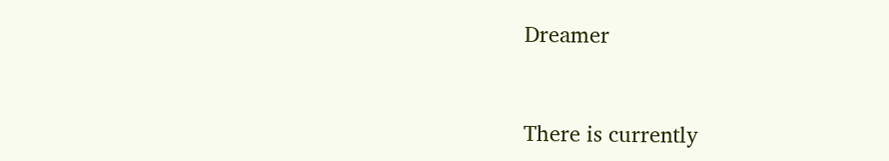Dreamer


There is currently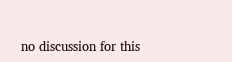no discussion for this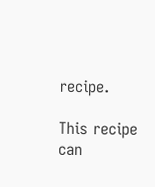recipe.

This recipe can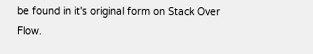be found in it's original form on Stack Over Flow.